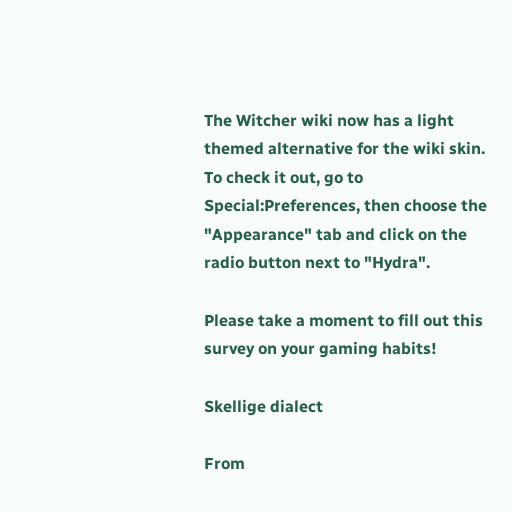The Witcher wiki now has a light themed alternative for the wiki skin. To check it out, go to Special:Preferences, then choose the "Appearance" tab and click on the radio button next to "Hydra".

Please take a moment to fill out this survey on your gaming habits!

Skellige dialect

From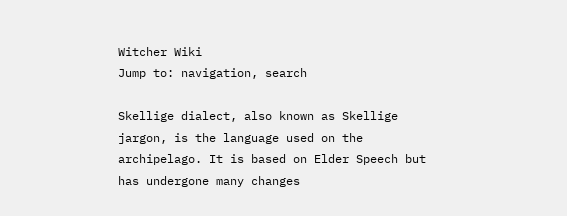Witcher Wiki
Jump to: navigation, search

Skellige dialect, also known as Skellige jargon, is the language used on the archipelago. It is based on Elder Speech but has undergone many changes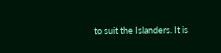to suit the Islanders. It is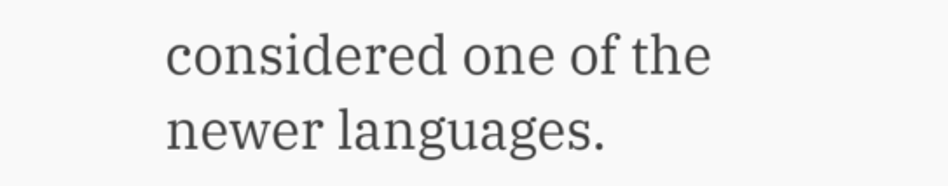considered one of the newer languages.